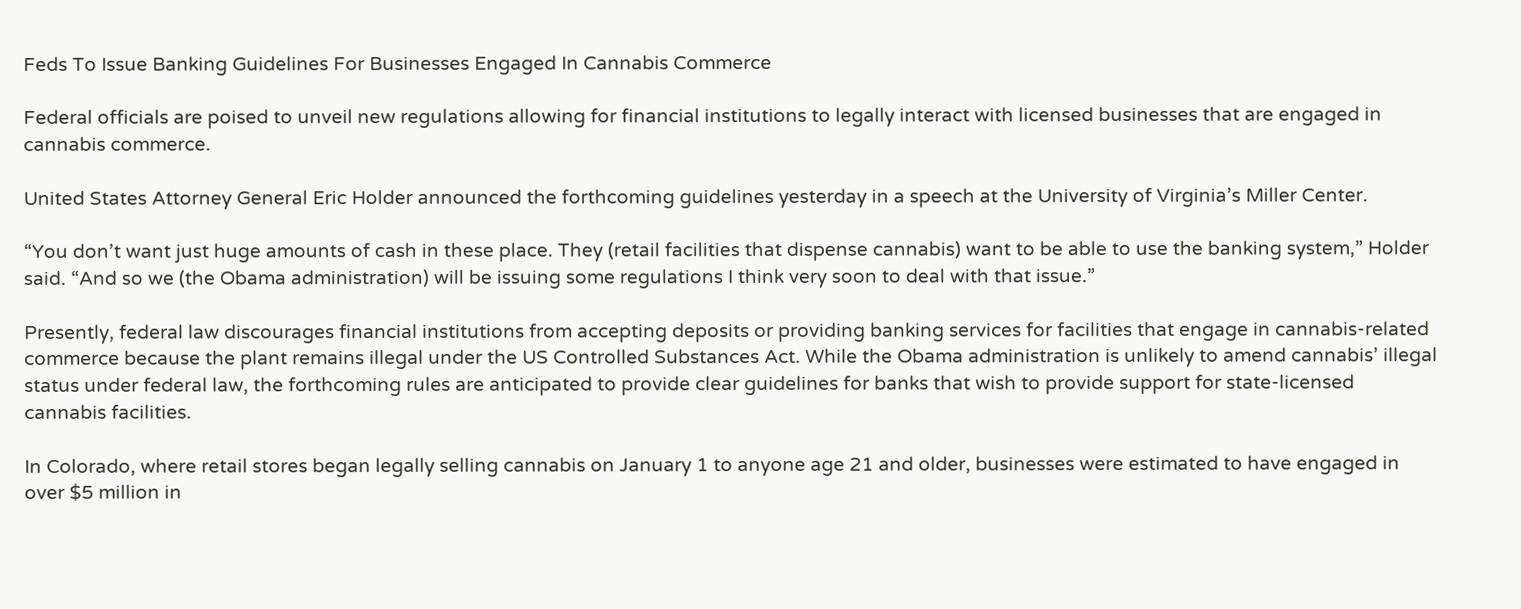Feds To Issue Banking Guidelines For Businesses Engaged In Cannabis Commerce

Federal officials are poised to unveil new regulations allowing for financial institutions to legally interact with licensed businesses that are engaged in cannabis commerce.

United States Attorney General Eric Holder announced the forthcoming guidelines yesterday in a speech at the University of Virginia’s Miller Center.

“You don’t want just huge amounts of cash in these place. They (retail facilities that dispense cannabis) want to be able to use the banking system,” Holder said. “And so we (the Obama administration) will be issuing some regulations I think very soon to deal with that issue.”

Presently, federal law discourages financial institutions from accepting deposits or providing banking services for facilities that engage in cannabis-related commerce because the plant remains illegal under the US Controlled Substances Act. While the Obama administration is unlikely to amend cannabis’ illegal status under federal law, the forthcoming rules are anticipated to provide clear guidelines for banks that wish to provide support for state-licensed cannabis facilities.

In Colorado, where retail stores began legally selling cannabis on January 1 to anyone age 21 and older, businesses were estimated to have engaged in over $5 million in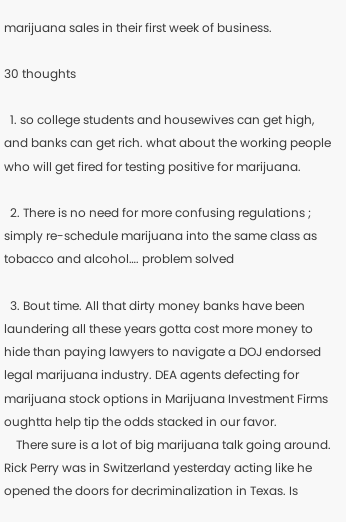marijuana sales in their first week of business.

30 thoughts

  1. so college students and housewives can get high, and banks can get rich. what about the working people who will get fired for testing positive for marijuana.

  2. There is no need for more confusing regulations ; simply re-schedule marijuana into the same class as tobacco and alcohol…. problem solved

  3. Bout time. All that dirty money banks have been laundering all these years gotta cost more money to hide than paying lawyers to navigate a DOJ endorsed legal marijuana industry. DEA agents defecting for marijuana stock options in Marijuana Investment Firms oughtta help tip the odds stacked in our favor.
    There sure is a lot of big marijuana talk going around. Rick Perry was in Switzerland yesterday acting like he opened the doors for decriminalization in Texas. Is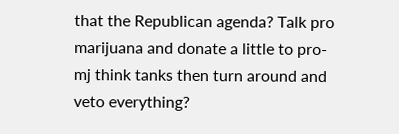that the Republican agenda? Talk pro marijuana and donate a little to pro-mj think tanks then turn around and veto everything?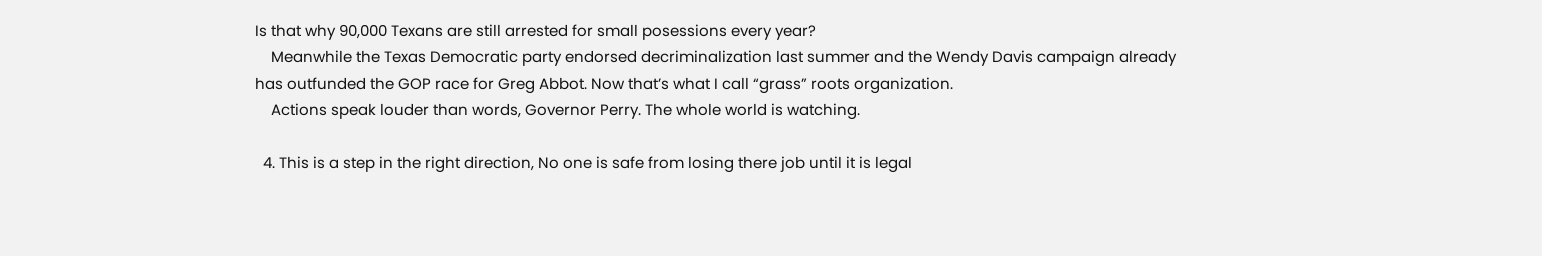Is that why 90,000 Texans are still arrested for small posessions every year?
    Meanwhile the Texas Democratic party endorsed decriminalization last summer and the Wendy Davis campaign already has outfunded the GOP race for Greg Abbot. Now that’s what I call “grass” roots organization.
    Actions speak louder than words, Governor Perry. The whole world is watching.

  4. This is a step in the right direction, No one is safe from losing there job until it is legal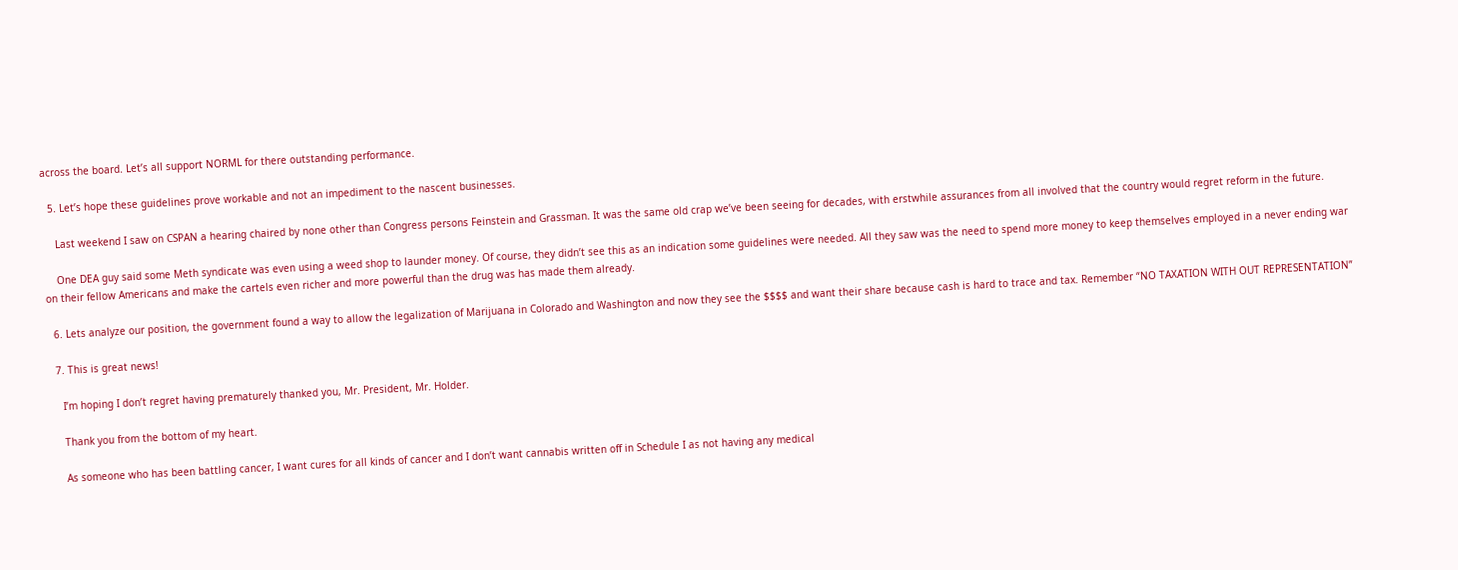across the board. Let’s all support NORML for there outstanding performance.

  5. Let’s hope these guidelines prove workable and not an impediment to the nascent businesses.

    Last weekend I saw on CSPAN a hearing chaired by none other than Congress persons Feinstein and Grassman. It was the same old crap we’ve been seeing for decades, with erstwhile assurances from all involved that the country would regret reform in the future.

    One DEA guy said some Meth syndicate was even using a weed shop to launder money. Of course, they didn’t see this as an indication some guidelines were needed. All they saw was the need to spend more money to keep themselves employed in a never ending war on their fellow Americans and make the cartels even richer and more powerful than the drug was has made them already.

  6. Lets analyze our position, the government found a way to allow the legalization of Marijuana in Colorado and Washington and now they see the $$$$ and want their share because cash is hard to trace and tax. Remember “NO TAXATION WITH OUT REPRESENTATION”

  7. This is great news!

    I’m hoping I don’t regret having prematurely thanked you, Mr. President, Mr. Holder.

    Thank you from the bottom of my heart.

    As someone who has been battling cancer, I want cures for all kinds of cancer and I don’t want cannabis written off in Schedule I as not having any medical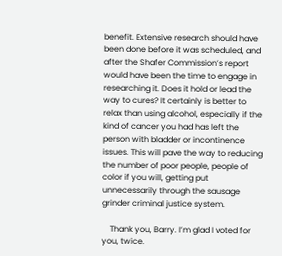benefit. Extensive research should have been done before it was scheduled, and after the Shafer Commission’s report would have been the time to engage in researching it. Does it hold or lead the way to cures? It certainly is better to relax than using alcohol, especially if the kind of cancer you had has left the person with bladder or incontinence issues. This will pave the way to reducing the number of poor people, people of color if you will, getting put unnecessarily through the sausage grinder criminal justice system.

    Thank you, Barry. I’m glad I voted for you, twice.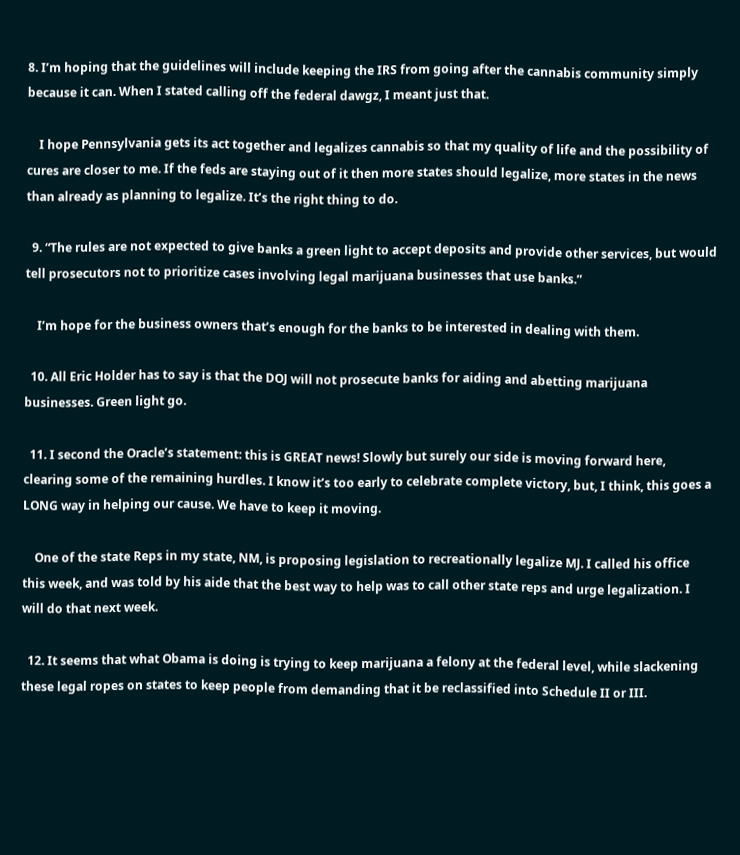8. I’m hoping that the guidelines will include keeping the IRS from going after the cannabis community simply because it can. When I stated calling off the federal dawgz, I meant just that.

    I hope Pennsylvania gets its act together and legalizes cannabis so that my quality of life and the possibility of cures are closer to me. If the feds are staying out of it then more states should legalize, more states in the news than already as planning to legalize. It’s the right thing to do.

  9. “The rules are not expected to give banks a green light to accept deposits and provide other services, but would tell prosecutors not to prioritize cases involving legal marijuana businesses that use banks.”

    I’m hope for the business owners that’s enough for the banks to be interested in dealing with them.

  10. All Eric Holder has to say is that the DOJ will not prosecute banks for aiding and abetting marijuana businesses. Green light go.

  11. I second the Oracle’s statement: this is GREAT news! Slowly but surely our side is moving forward here, clearing some of the remaining hurdles. I know it’s too early to celebrate complete victory, but, I think, this goes a LONG way in helping our cause. We have to keep it moving.

    One of the state Reps in my state, NM, is proposing legislation to recreationally legalize MJ. I called his office this week, and was told by his aide that the best way to help was to call other state reps and urge legalization. I will do that next week.

  12. It seems that what Obama is doing is trying to keep marijuana a felony at the federal level, while slackening these legal ropes on states to keep people from demanding that it be reclassified into Schedule II or III.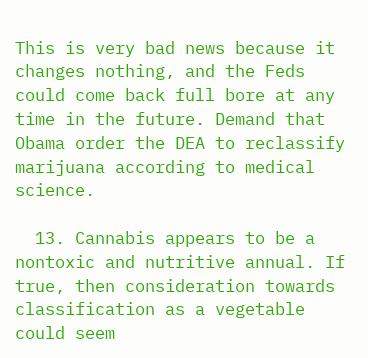This is very bad news because it changes nothing, and the Feds could come back full bore at any time in the future. Demand that Obama order the DEA to reclassify marijuana according to medical science.

  13. Cannabis appears to be a nontoxic and nutritive annual. If true, then consideration towards classification as a vegetable could seem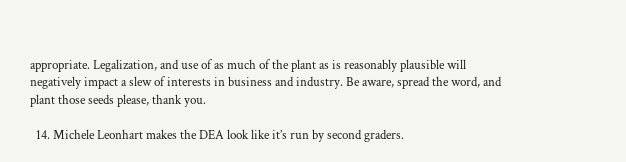appropriate. Legalization, and use of as much of the plant as is reasonably plausible will negatively impact a slew of interests in business and industry. Be aware, spread the word, and plant those seeds please, thank you.

  14. Michele Leonhart makes the DEA look like it’s run by second graders.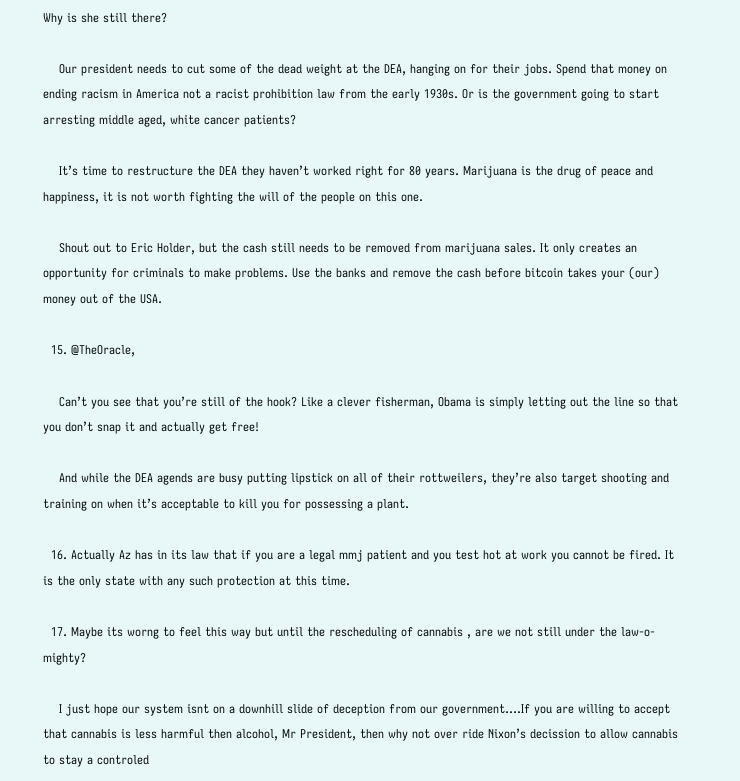Why is she still there?

    Our president needs to cut some of the dead weight at the DEA, hanging on for their jobs. Spend that money on ending racism in America not a racist prohibition law from the early 1930s. Or is the government going to start arresting middle aged, white cancer patients?

    It’s time to restructure the DEA they haven’t worked right for 80 years. Marijuana is the drug of peace and happiness, it is not worth fighting the will of the people on this one.

    Shout out to Eric Holder, but the cash still needs to be removed from marijuana sales. It only creates an opportunity for criminals to make problems. Use the banks and remove the cash before bitcoin takes your (our) money out of the USA.

  15. @TheOracle,

    Can’t you see that you’re still of the hook? Like a clever fisherman, Obama is simply letting out the line so that you don’t snap it and actually get free!

    And while the DEA agends are busy putting lipstick on all of their rottweilers, they’re also target shooting and training on when it’s acceptable to kill you for possessing a plant.

  16. Actually Az has in its law that if you are a legal mmj patient and you test hot at work you cannot be fired. It is the only state with any such protection at this time.

  17. Maybe its worng to feel this way but until the rescheduling of cannabis , are we not still under the law-o-mighty?

    I just hope our system isnt on a downhill slide of deception from our government….If you are willing to accept that cannabis is less harmful then alcohol, Mr President, then why not over ride Nixon’s decission to allow cannabis to stay a controled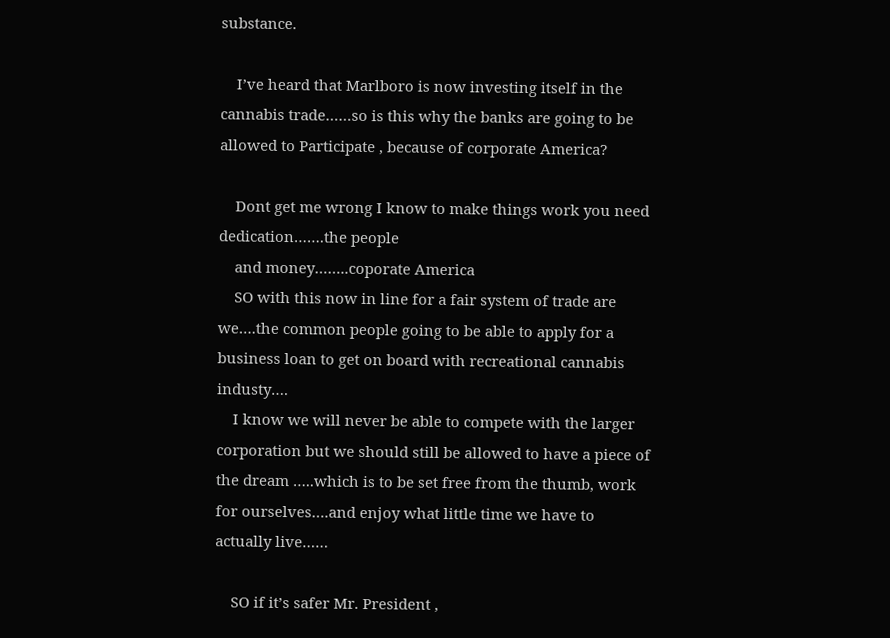substance.

    I’ve heard that Marlboro is now investing itself in the cannabis trade……so is this why the banks are going to be allowed to Participate , because of corporate America?

    Dont get me wrong I know to make things work you need dedication…….the people
    and money……..coporate America
    SO with this now in line for a fair system of trade are we….the common people going to be able to apply for a business loan to get on board with recreational cannabis industy….
    I know we will never be able to compete with the larger corporation but we should still be allowed to have a piece of the dream …..which is to be set free from the thumb, work for ourselves….and enjoy what little time we have to actually live……

    SO if it’s safer Mr. President ,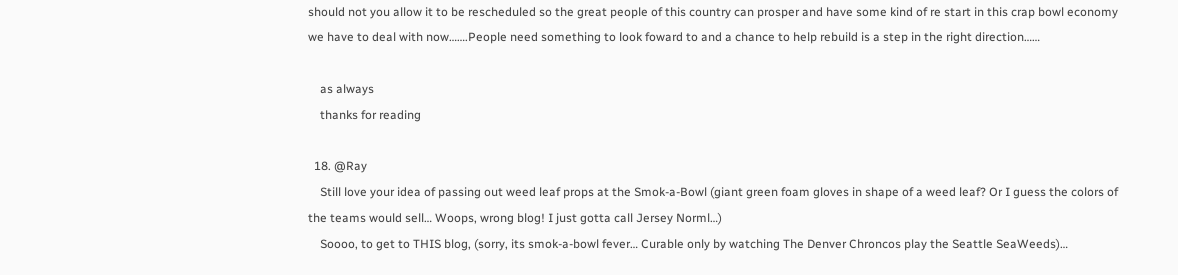should not you allow it to be rescheduled so the great people of this country can prosper and have some kind of re start in this crap bowl economy we have to deal with now…….People need something to look foward to and a chance to help rebuild is a step in the right direction……

    as always
    thanks for reading

  18. @Ray
    Still love your idea of passing out weed leaf props at the Smok-a-Bowl (giant green foam gloves in shape of a weed leaf? Or I guess the colors of the teams would sell… Woops, wrong blog! I just gotta call Jersey Norml…)
    Soooo, to get to THIS blog, (sorry, its smok-a-bowl fever… Curable only by watching The Denver Chroncos play the Seattle SeaWeeds)…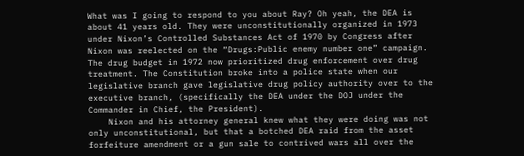What was I going to respond to you about Ray? Oh yeah, the DEA is about 41 years old. They were unconstitutionally organized in 1973 under Nixon’s Controlled Substances Act of 1970 by Congress after Nixon was reelected on the “Drugs:Public enemy number one” campaign. The drug budget in 1972 now prioritized drug enforcement over drug treatment. The Constitution broke into a police state when our legislative branch gave legislative drug policy authority over to the executive branch, (specifically the DEA under the DOJ under the Commander in Chief, the President).
    Nixon and his attorney general knew what they were doing was not only unconstitutional, but that a botched DEA raid from the asset forfeiture amendment or a gun sale to contrived wars all over the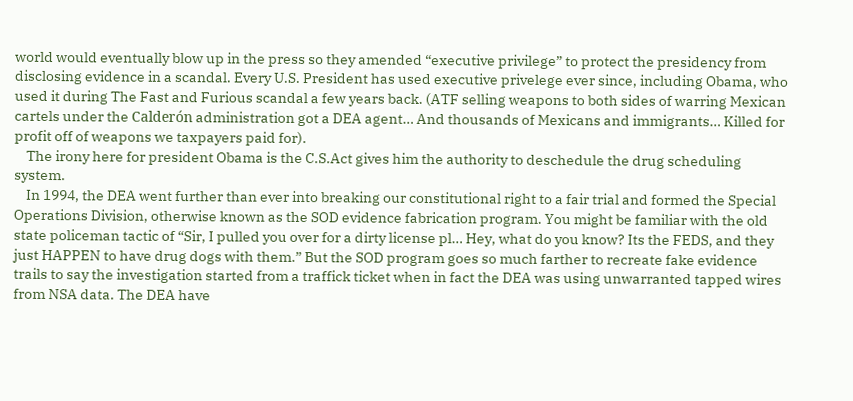world would eventually blow up in the press so they amended “executive privilege” to protect the presidency from disclosing evidence in a scandal. Every U.S. President has used executive privelege ever since, including Obama, who used it during The Fast and Furious scandal a few years back. (ATF selling weapons to both sides of warring Mexican cartels under the Calderón administration got a DEA agent… And thousands of Mexicans and immigrants… Killed for profit off of weapons we taxpayers paid for).
    The irony here for president Obama is the C.S.Act gives him the authority to deschedule the drug scheduling system.
    In 1994, the DEA went further than ever into breaking our constitutional right to a fair trial and formed the Special Operations Division, otherwise known as the SOD evidence fabrication program. You might be familiar with the old state policeman tactic of “Sir, I pulled you over for a dirty license pl… Hey, what do you know? Its the FEDS, and they just HAPPEN to have drug dogs with them.” But the SOD program goes so much farther to recreate fake evidence trails to say the investigation started from a traffick ticket when in fact the DEA was using unwarranted tapped wires from NSA data. The DEA have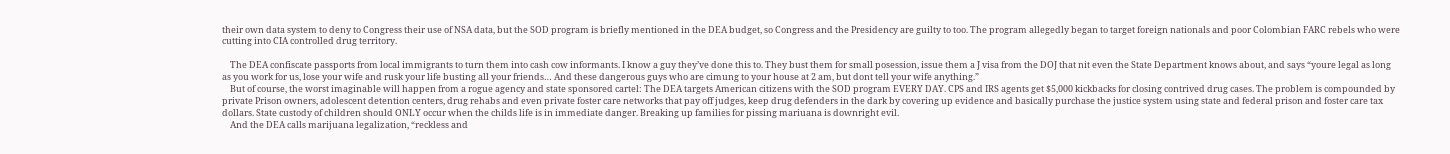their own data system to deny to Congress their use of NSA data, but the SOD program is briefly mentioned in the DEA budget, so Congress and the Presidency are guilty to too. The program allegedly began to target foreign nationals and poor Colombian FARC rebels who were cutting into CIA controlled drug territory.

    The DEA confiscate passports from local immigrants to turn them into cash cow informants. I know a guy they’ve done this to. They bust them for small posession, issue them a J visa from the DOJ that nit even the State Department knows about, and says “youre legal as long as you work for us, lose your wife and rusk your life busting all your friends… And these dangerous guys who are cimung to your house at 2 am, but dont tell your wife anything.”
    But of course, the worst imaginable will happen from a rogue agency and state sponsored cartel: The DEA targets American citizens with the SOD program EVERY DAY. CPS and IRS agents get $5,000 kickbacks for closing contrived drug cases. The problem is compounded by private Prison owners, adolescent detention centers, drug rehabs and even private foster care networks that pay off judges, keep drug defenders in the dark by covering up evidence and basically purchase the justice system using state and federal prison and foster care tax dollars. State custody of children should ONLY occur when the childs life is in immediate danger. Breaking up families for pissing mariuana is downright evil.
    And the DEA calls marijuana legalization, “reckless and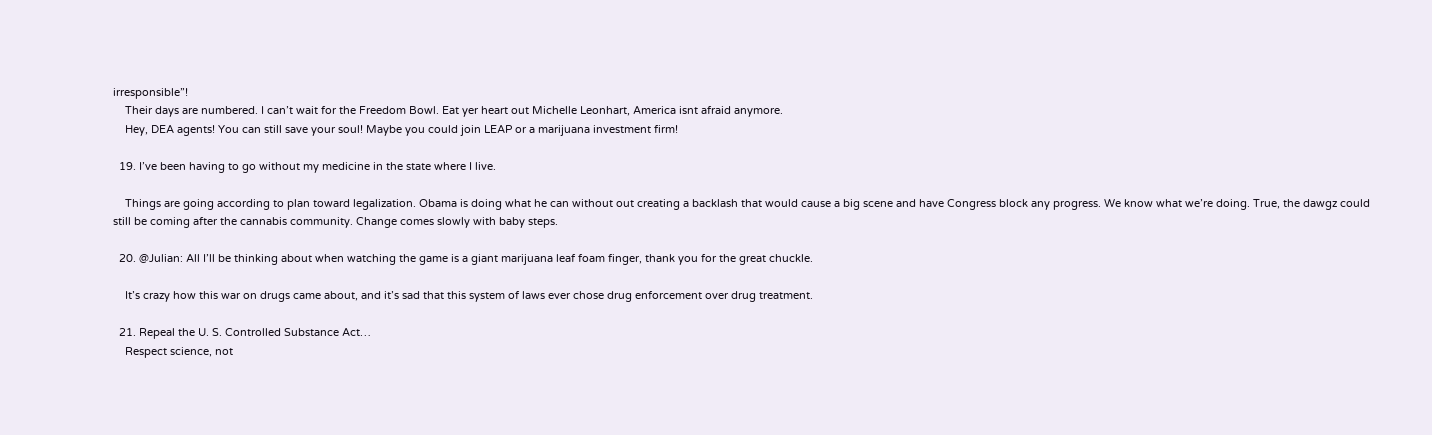irresponsible”!
    Their days are numbered. I can’t wait for the Freedom Bowl. Eat yer heart out Michelle Leonhart, America isnt afraid anymore.
    Hey, DEA agents! You can still save your soul! Maybe you could join LEAP or a marijuana investment firm!

  19. I’ve been having to go without my medicine in the state where I live.

    Things are going according to plan toward legalization. Obama is doing what he can without out creating a backlash that would cause a big scene and have Congress block any progress. We know what we’re doing. True, the dawgz could still be coming after the cannabis community. Change comes slowly with baby steps.

  20. @Julian: All I’ll be thinking about when watching the game is a giant marijuana leaf foam finger, thank you for the great chuckle.

    It’s crazy how this war on drugs came about, and it’s sad that this system of laws ever chose drug enforcement over drug treatment.

  21. Repeal the U. S. Controlled Substance Act…
    Respect science, not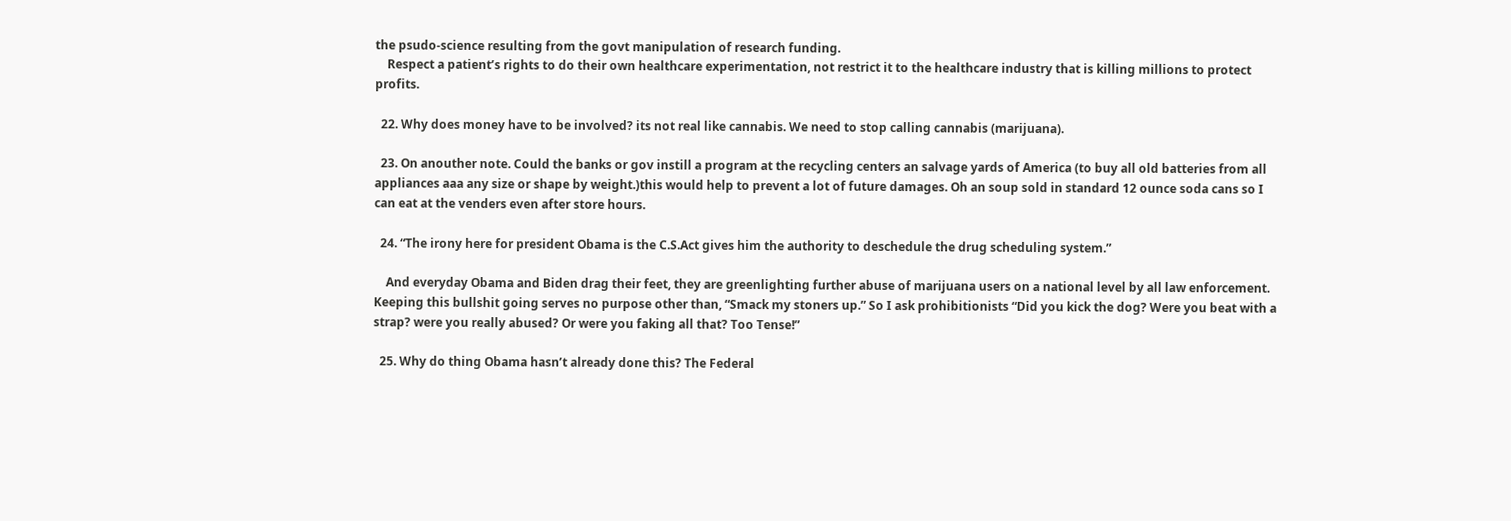the psudo-science resulting from the govt manipulation of research funding.
    Respect a patient’s rights to do their own healthcare experimentation, not restrict it to the healthcare industry that is killing millions to protect profits.

  22. Why does money have to be involved? its not real like cannabis. We need to stop calling cannabis (marijuana).

  23. On anouther note. Could the banks or gov instill a program at the recycling centers an salvage yards of America (to buy all old batteries from all appliances aaa any size or shape by weight.)this would help to prevent a lot of future damages. Oh an soup sold in standard 12 ounce soda cans so I can eat at the venders even after store hours.

  24. “The irony here for president Obama is the C.S.Act gives him the authority to deschedule the drug scheduling system.”

    And everyday Obama and Biden drag their feet, they are greenlighting further abuse of marijuana users on a national level by all law enforcement. Keeping this bullshit going serves no purpose other than, “Smack my stoners up.” So I ask prohibitionists “Did you kick the dog? Were you beat with a strap? were you really abused? Or were you faking all that? Too Tense!”

  25. Why do thing Obama hasn’t already done this? The Federal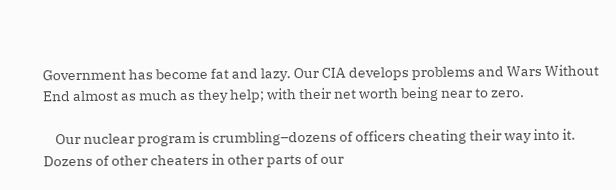Government has become fat and lazy. Our CIA develops problems and Wars Without End almost as much as they help; with their net worth being near to zero.

    Our nuclear program is crumbling–dozens of officers cheating their way into it. Dozens of other cheaters in other parts of our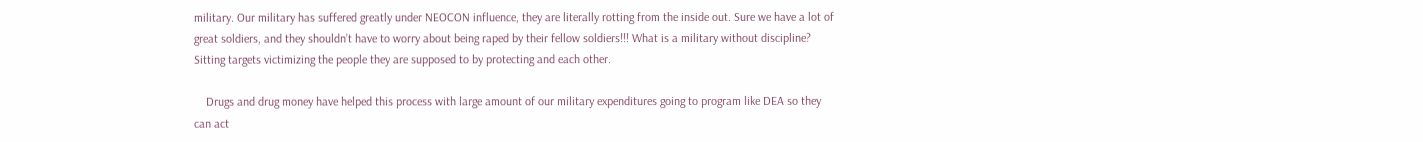military. Our military has suffered greatly under NEOCON influence, they are literally rotting from the inside out. Sure we have a lot of great soldiers, and they shouldn’t have to worry about being raped by their fellow soldiers!!! What is a military without discipline? Sitting targets victimizing the people they are supposed to by protecting and each other.

    Drugs and drug money have helped this process with large amount of our military expenditures going to program like DEA so they can act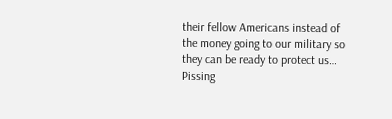their fellow Americans instead of the money going to our military so they can be ready to protect us… Pissing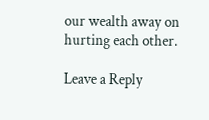our wealth away on hurting each other.

Leave a Reply